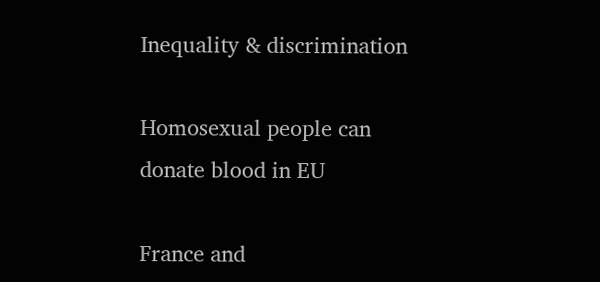Inequality & discrimination

Homosexual people can donate blood in EU

France and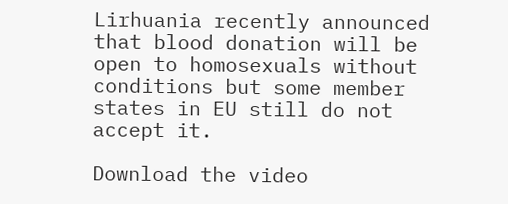Lirhuania recently announced that blood donation will be open to homosexuals without conditions but some member states in EU still do not accept it.

Download the video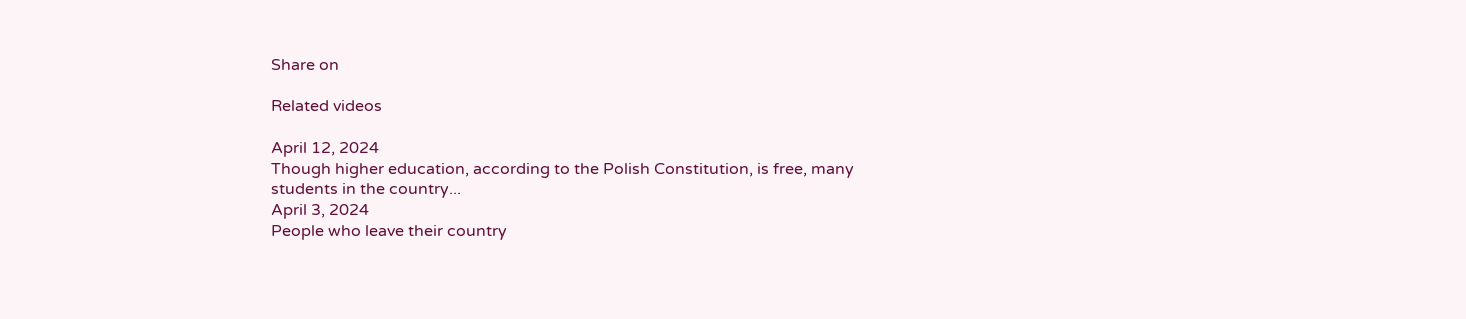Share on

Related videos

April 12, 2024
Though higher education, according to the Polish Constitution, is free, many students in the country...
April 3, 2024
People who leave their country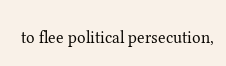to flee political persecution,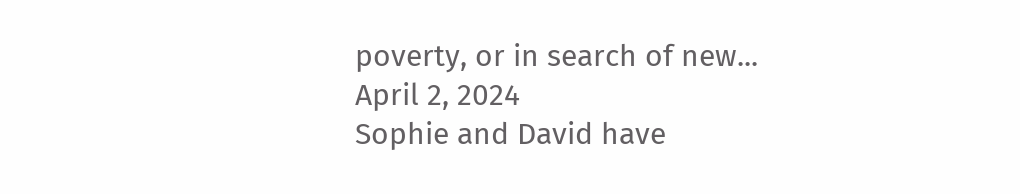poverty, or in search of new...
April 2, 2024
Sophie and David have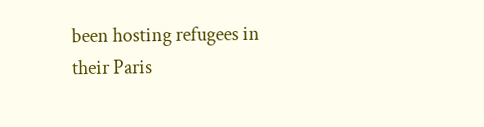been hosting refugees in their Paris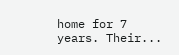home for 7 years. Their...